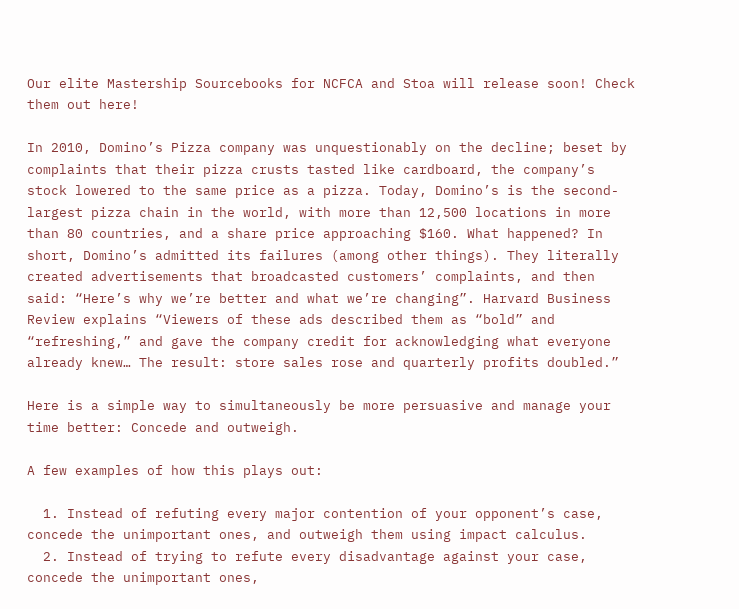Our elite Mastership Sourcebooks for NCFCA and Stoa will release soon! Check them out here!

In 2010, Domino’s Pizza company was unquestionably on the decline; beset by complaints that their pizza crusts tasted like cardboard, the company’s stock lowered to the same price as a pizza. Today, Domino’s is the second-largest pizza chain in the world, with more than 12,500 locations in more than 80 countries, and a share price approaching $160. What happened? In short, Domino’s admitted its failures (among other things). They literally created advertisements that broadcasted customers’ complaints, and then said: “Here’s why we’re better and what we’re changing”. Harvard Business Review explains “Viewers of these ads described them as “bold” and “refreshing,” and gave the company credit for acknowledging what everyone already knew… The result: store sales rose and quarterly profits doubled.”

Here is a simple way to simultaneously be more persuasive and manage your time better: Concede and outweigh.

A few examples of how this plays out:

  1. Instead of refuting every major contention of your opponent’s case, concede the unimportant ones, and outweigh them using impact calculus.
  2. Instead of trying to refute every disadvantage against your case, concede the unimportant ones,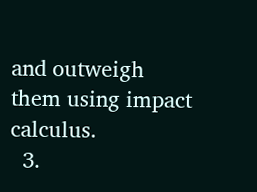and outweigh them using impact calculus.
  3.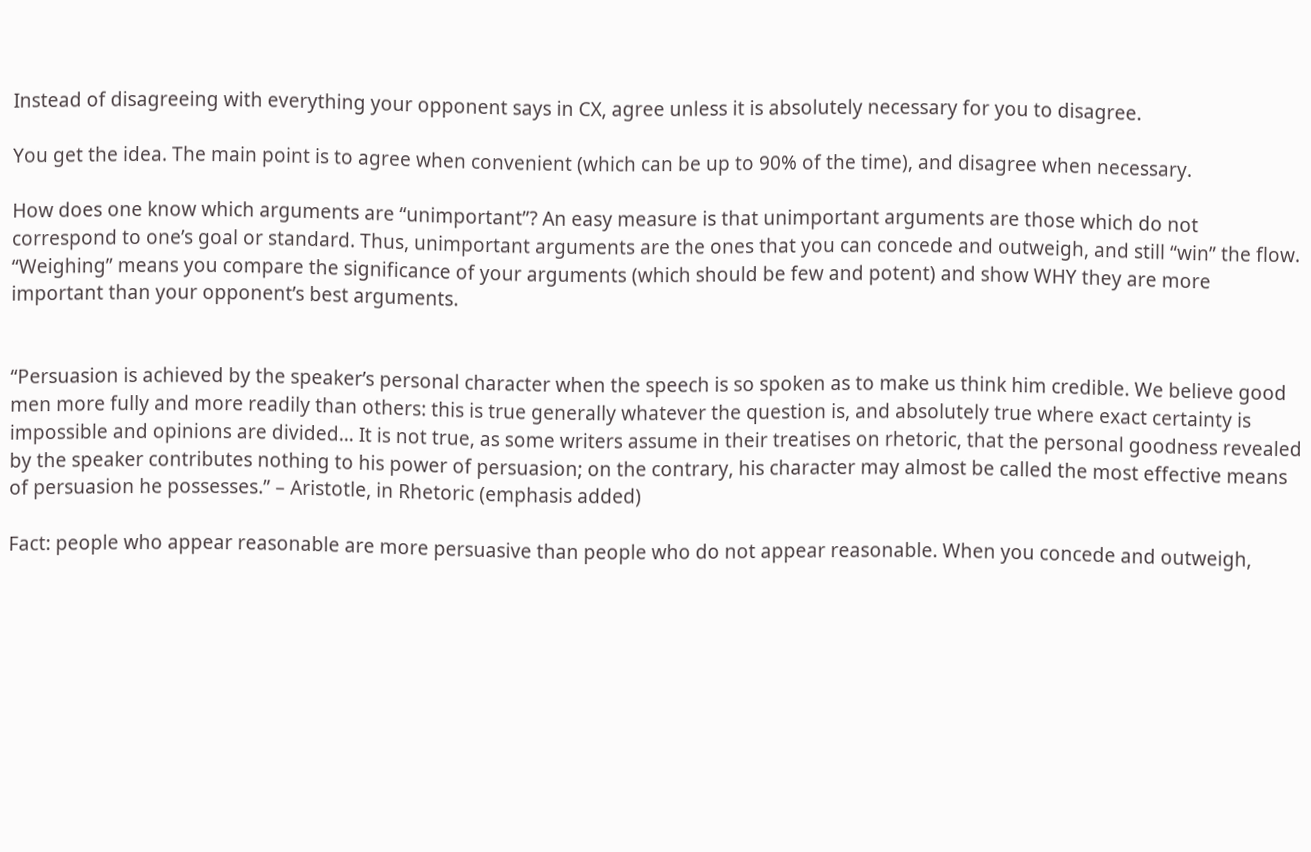Instead of disagreeing with everything your opponent says in CX, agree unless it is absolutely necessary for you to disagree.

You get the idea. The main point is to agree when convenient (which can be up to 90% of the time), and disagree when necessary.

How does one know which arguments are “unimportant”? An easy measure is that unimportant arguments are those which do not correspond to one’s goal or standard. Thus, unimportant arguments are the ones that you can concede and outweigh, and still “win” the flow. “Weighing” means you compare the significance of your arguments (which should be few and potent) and show WHY they are more important than your opponent’s best arguments.


“Persuasion is achieved by the speaker’s personal character when the speech is so spoken as to make us think him credible. We believe good men more fully and more readily than others: this is true generally whatever the question is, and absolutely true where exact certainty is impossible and opinions are divided… It is not true, as some writers assume in their treatises on rhetoric, that the personal goodness revealed by the speaker contributes nothing to his power of persuasion; on the contrary, his character may almost be called the most effective means of persuasion he possesses.” – Aristotle, in Rhetoric (emphasis added)

Fact: people who appear reasonable are more persuasive than people who do not appear reasonable. When you concede and outweigh,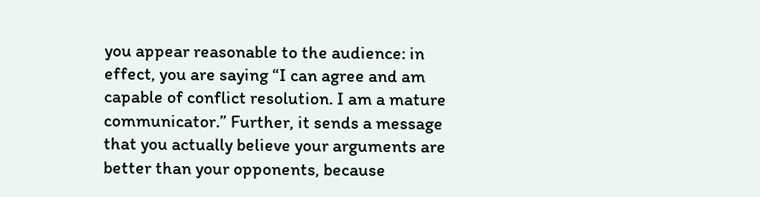you appear reasonable to the audience: in effect, you are saying “I can agree and am capable of conflict resolution. I am a mature communicator.” Further, it sends a message that you actually believe your arguments are better than your opponents, because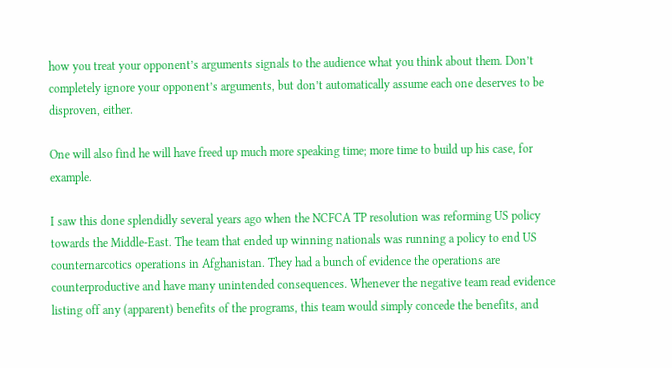how you treat your opponent’s arguments signals to the audience what you think about them. Don’t completely ignore your opponent’s arguments, but don’t automatically assume each one deserves to be disproven, either.

One will also find he will have freed up much more speaking time; more time to build up his case, for example.

I saw this done splendidly several years ago when the NCFCA TP resolution was reforming US policy towards the Middle-East. The team that ended up winning nationals was running a policy to end US counternarcotics operations in Afghanistan. They had a bunch of evidence the operations are counterproductive and have many unintended consequences. Whenever the negative team read evidence listing off any (apparent) benefits of the programs, this team would simply concede the benefits, and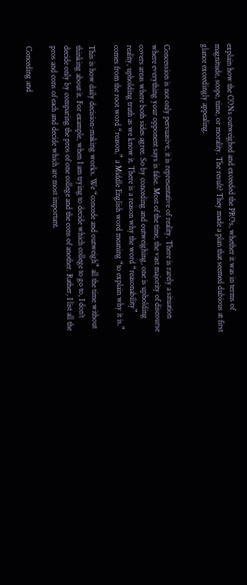explain how the CONs outweighed and exceeded the PROs, whether it was in terms of magnitude, scope, time, or morality. The result? They made a plan that seemed dubious at first glance exceedingly appealing.


Concession is not only persuasive, it is representative of reality. There is rarely a situation where everything your opponent says is false. Most of the time, the vast majority of discourse covers areas where both sides agree. So by conceding and outweighing, one is upholding reality, upholding truth as we know it. There is a reason why the word “reasonability” comes from the root word “reason,” a Middle English word meaning “to explain why it is.”

This is how daily decision-making works. We “concede and outweigh” all the time without thinking about it. For example, when I am trying to decide which college to go to, I don’t decide only by comparing the pros of one college and the cons of another. Rather, I list all the pros and cons of each and decide which are most important.

Conceding and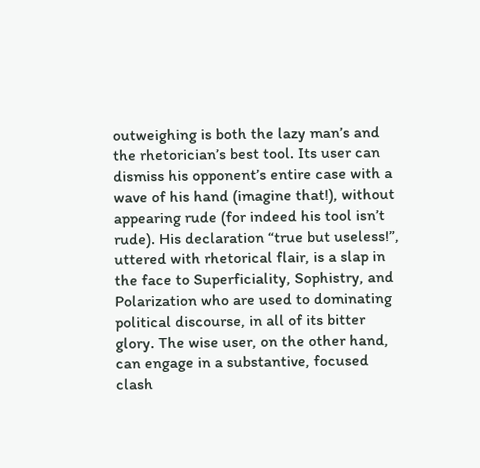outweighing is both the lazy man’s and the rhetorician’s best tool. Its user can dismiss his opponent’s entire case with a wave of his hand (imagine that!), without appearing rude (for indeed his tool isn’t rude). His declaration “true but useless!”, uttered with rhetorical flair, is a slap in the face to Superficiality, Sophistry, and Polarization who are used to dominating political discourse, in all of its bitter glory. The wise user, on the other hand, can engage in a substantive, focused clash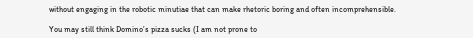without engaging in the robotic minutiae that can make rhetoric boring and often incomprehensible.

You may still think Domino’s pizza sucks (I am not prone to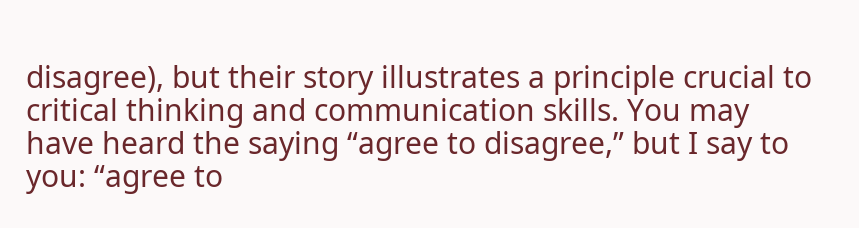disagree), but their story illustrates a principle crucial to critical thinking and communication skills. You may have heard the saying “agree to disagree,” but I say to you: “agree to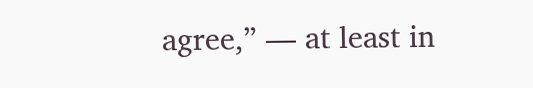agree,” — at least in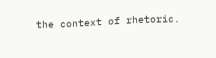the context of rhetoric.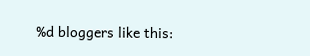%d bloggers like this: